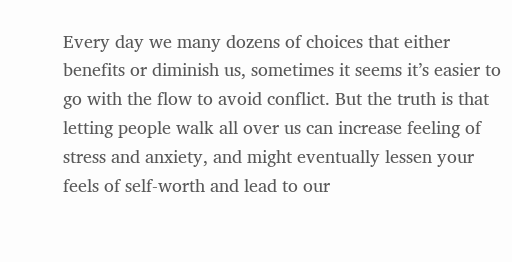Every day we many dozens of choices that either benefits or diminish us, sometimes it seems it’s easier to go with the flow to avoid conflict. But the truth is that letting people walk all over us can increase feeling of stress and anxiety, and might eventually lessen your feels of self-worth and lead to our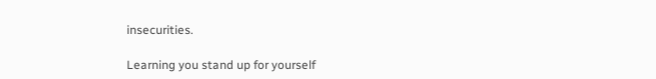insecurities.

Learning you stand up for yourself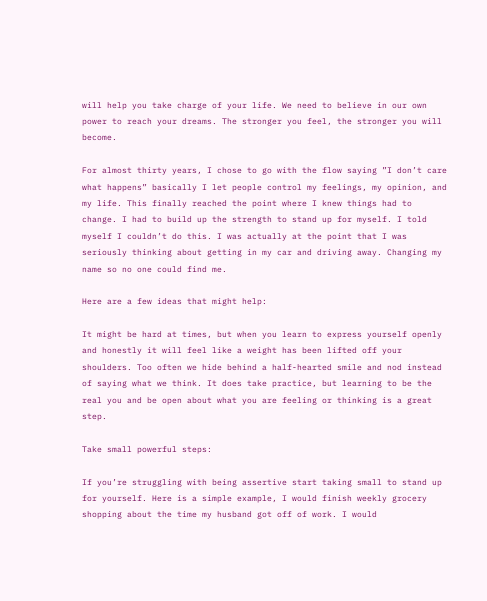will help you take charge of your life. We need to believe in our own power to reach your dreams. The stronger you feel, the stronger you will become.

For almost thirty years, I chose to go with the flow saying ”I don’t care what happens” basically I let people control my feelings, my opinion, and my life. This finally reached the point where I knew things had to change. I had to build up the strength to stand up for myself. I told myself I couldn’t do this. I was actually at the point that I was seriously thinking about getting in my car and driving away. Changing my name so no one could find me.

Here are a few ideas that might help:

It might be hard at times, but when you learn to express yourself openly and honestly it will feel like a weight has been lifted off your shoulders. Too often we hide behind a half-hearted smile and nod instead of saying what we think. It does take practice, but learning to be the real you and be open about what you are feeling or thinking is a great step.

Take small powerful steps:

If you’re struggling with being assertive start taking small to stand up for yourself. Here is a simple example, I would finish weekly grocery shopping about the time my husband got off of work. I would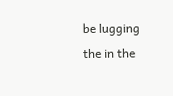be lugging the in the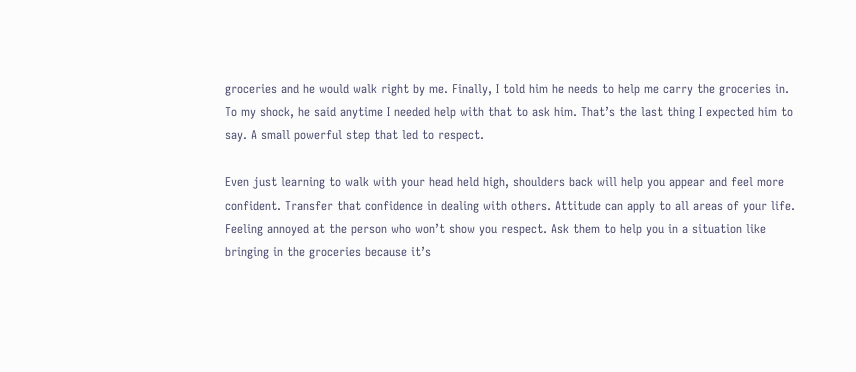groceries and he would walk right by me. Finally, I told him he needs to help me carry the groceries in. To my shock, he said anytime I needed help with that to ask him. That’s the last thing I expected him to say. A small powerful step that led to respect.

Even just learning to walk with your head held high, shoulders back will help you appear and feel more confident. Transfer that confidence in dealing with others. Attitude can apply to all areas of your life. Feeling annoyed at the person who won’t show you respect. Ask them to help you in a situation like bringing in the groceries because it’s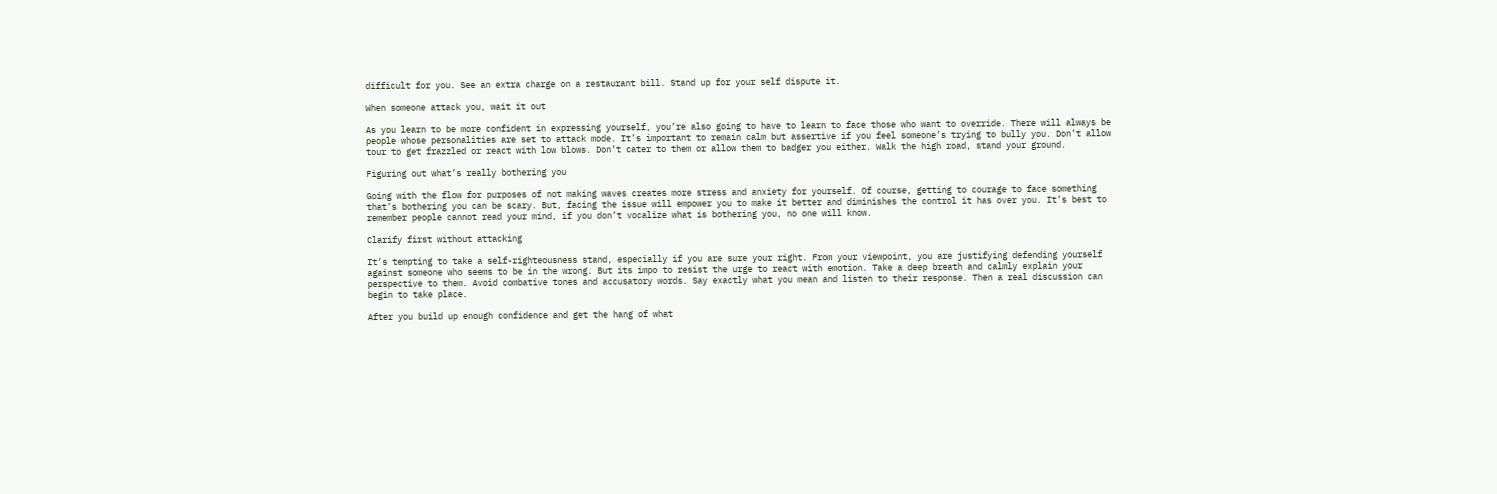difficult for you. See an extra charge on a restaurant bill. Stand up for your self dispute it.

When someone attack you, wait it out

As you learn to be more confident in expressing yourself, you’re also going to have to learn to face those who want to override. There will always be people whose personalities are set to attack mode. It’s important to remain calm but assertive if you feel someone’s trying to bully you. Don’t allow tour to get frazzled or react with low blows. Don’t cater to them or allow them to badger you either. Walk the high road, stand your ground.

Figuring out what’s really bothering you

Going with the flow for purposes of not making waves creates more stress and anxiety for yourself. Of course, getting to courage to face something that’s bothering you can be scary. But, facing the issue will empower you to make it better and diminishes the control it has over you. It’s best to remember people cannot read your mind, if you don’t vocalize what is bothering you, no one will know.

Clarify first without attacking

It’s tempting to take a self-righteousness stand, especially if you are sure your right. From your viewpoint, you are justifying defending yourself against someone who seems to be in the wrong. But its impo to resist the urge to react with emotion. Take a deep breath and calmly explain your perspective to them. Avoid combative tones and accusatory words. Say exactly what you mean and listen to their response. Then a real discussion can begin to take place.

After you build up enough confidence and get the hang of what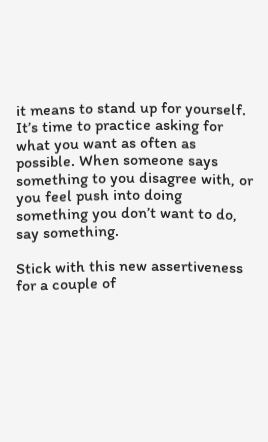it means to stand up for yourself. It’s time to practice asking for what you want as often as possible. When someone says something to you disagree with, or you feel push into doing something you don’t want to do, say something.

Stick with this new assertiveness for a couple of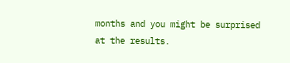months and you might be surprised at the results.